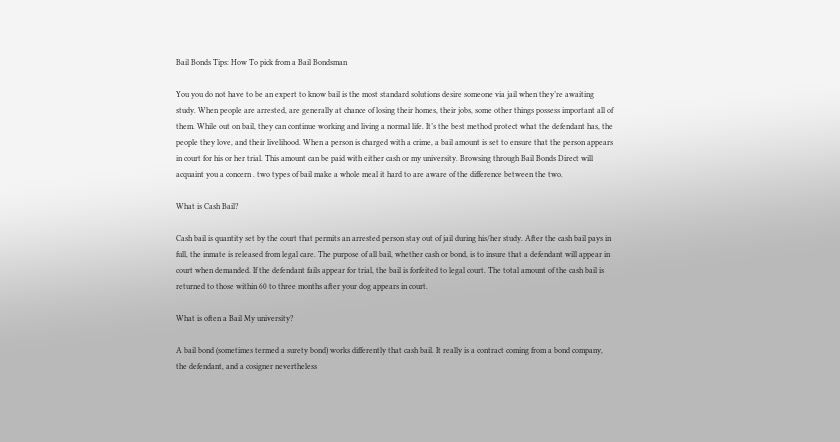Bail Bonds Tips: How To pick from a Bail Bondsman

You you do not have to be an expert to know bail is the most standard solutions desire someone via jail when they’re awaiting study. When people are arrested, are generally at chance of losing their homes, their jobs, some other things possess important all of them. While out on bail, they can continue working and living a normal life. It’s the best method protect what the defendant has, the people they love, and their livelihood. When a person is charged with a crime, a bail amount is set to ensure that the person appears in court for his or her trial. This amount can be paid with either cash or my university. Browsing through Bail Bonds Direct will acquaint you a concern . two types of bail make a whole meal it hard to are aware of the difference between the two.

What is Cash Bail?

Cash bail is quantity set by the court that permits an arrested person stay out of jail during his/her study. After the cash bail pays in full, the inmate is released from legal care. The purpose of all bail, whether cash or bond, is to insure that a defendant will appear in court when demanded. If the defendant fails appear for trial, the bail is forfeited to legal court. The total amount of the cash bail is returned to those within 60 to three months after your dog appears in court.

What is often a Bail My university?

A bail bond (sometimes termed a surety bond) works differently that cash bail. It really is a contract coming from a bond company, the defendant, and a cosigner nevertheless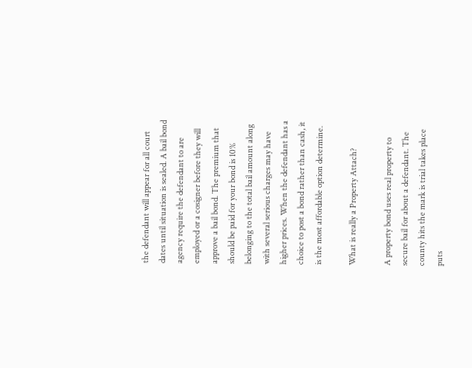the defendant will appear for all court dates until situation is sealed. A bail bond agency require the defendant to are employed or a cosigner before they will approve a bail bond. The premium that should be paid for your bond is 10% belonging to the total bail amount along with several serious charges may have higher prices. When the defendant has a choice to post a bond rather than cash, it is the most affordable option determine.

What is really a Property Attach?

A property bond uses real property to secure bail for about a defendant. The county hits the mark is trial takes place puts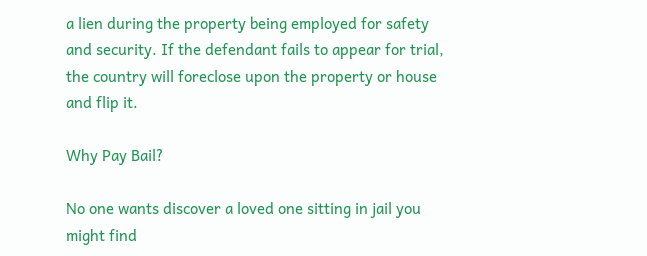a lien during the property being employed for safety and security. If the defendant fails to appear for trial, the country will foreclose upon the property or house and flip it.

Why Pay Bail?

No one wants discover a loved one sitting in jail you might find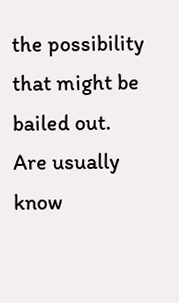the possibility that might be bailed out. Are usually know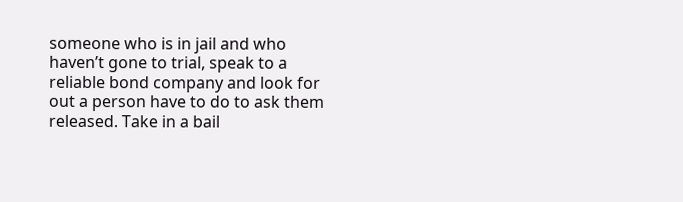someone who is in jail and who haven’t gone to trial, speak to a reliable bond company and look for out a person have to do to ask them released. Take in a bail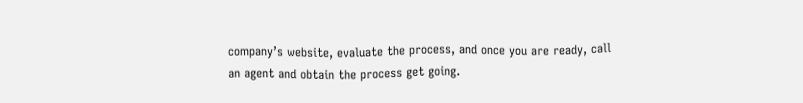company’s website, evaluate the process, and once you are ready, call an agent and obtain the process get going.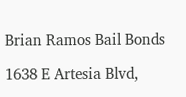Brian Ramos Bail Bonds

1638 E Artesia Blvd,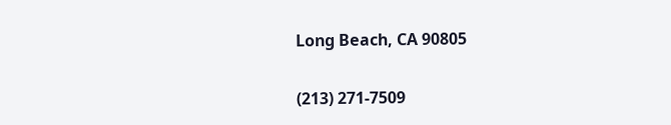Long Beach, CA 90805

(213) 271-7509